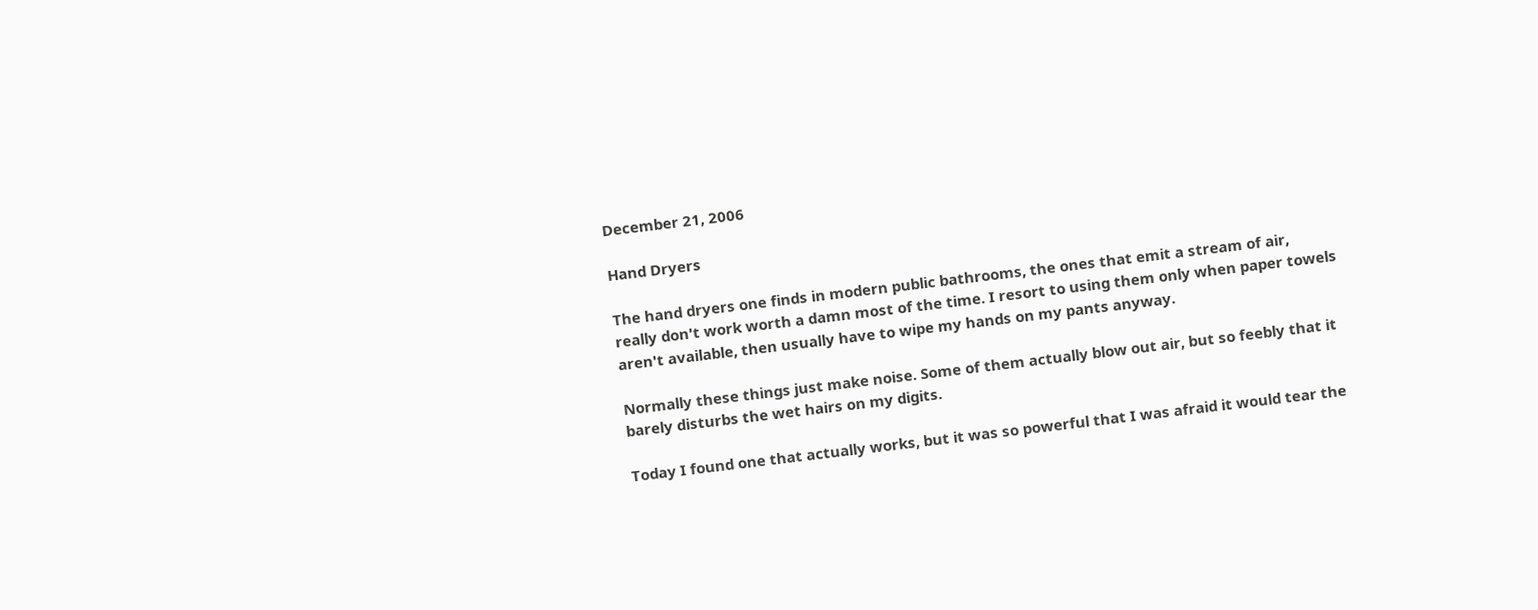December 21, 2006

Hand Dryers

The hand dryers one finds in modern public bathrooms, the ones that emit a stream of air, really don't work worth a damn most of the time. I resort to using them only when paper towels aren't available, then usually have to wipe my hands on my pants anyway.

Normally these things just make noise. Some of them actually blow out air, but so feebly that it barely disturbs the wet hairs on my digits.

Today I found one that actually works, but it was so powerful that I was afraid it would tear the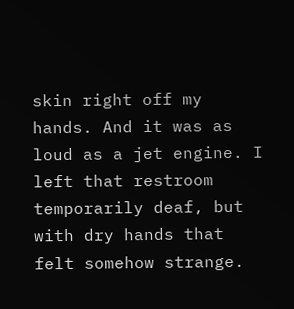skin right off my hands. And it was as loud as a jet engine. I left that restroom temporarily deaf, but with dry hands that felt somehow strange.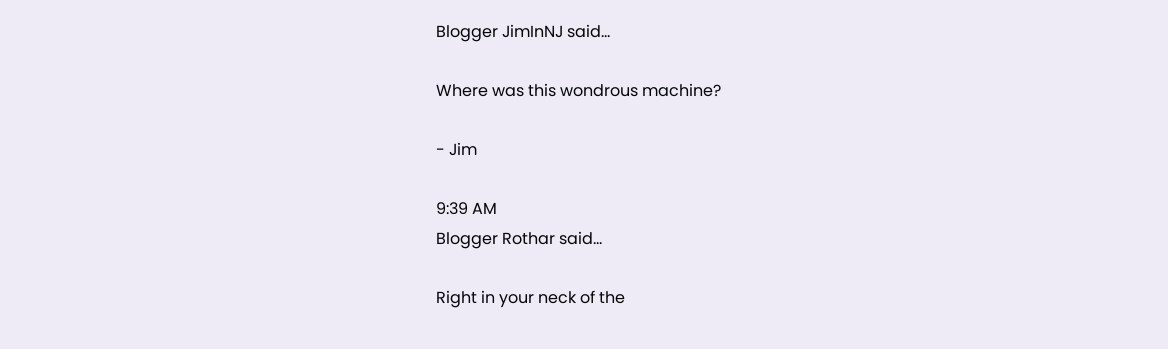Blogger JimInNJ said...

Where was this wondrous machine?

- Jim

9:39 AM
Blogger Rothar said...

Right in your neck of the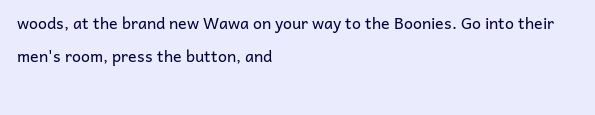woods, at the brand new Wawa on your way to the Boonies. Go into their men's room, press the button, and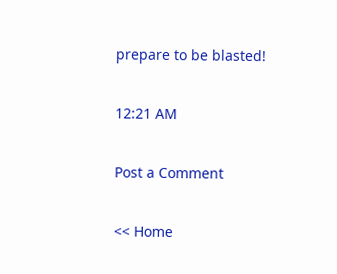prepare to be blasted!

12:21 AM

Post a Comment

<< Home